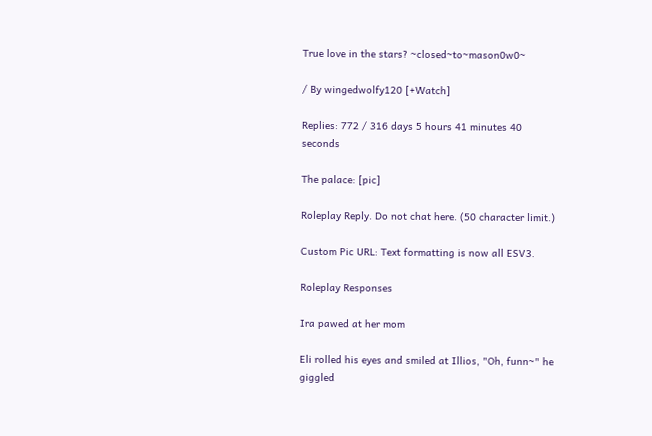True love in the stars? ~closed~to~mason0w0~

/ By wingedwolfy120 [+Watch]

Replies: 772 / 316 days 5 hours 41 minutes 40 seconds

The palace: [pic]

Roleplay Reply. Do not chat here. (50 character limit.)

Custom Pic URL: Text formatting is now all ESV3.

Roleplay Responses

Ira pawed at her mom

Eli rolled his eyes and smiled at Illios, "Oh, funn~" he giggled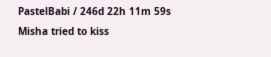PastelBabi / 246d 22h 11m 59s
Misha tried to kiss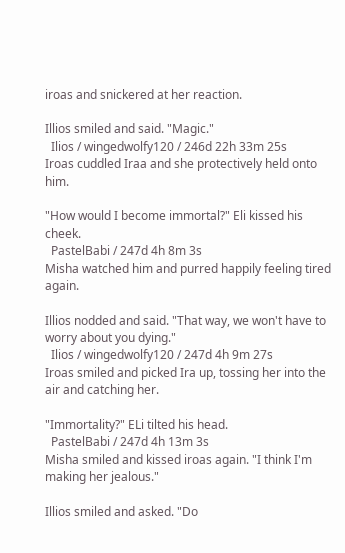iroas and snickered at her reaction.

Illios smiled and said. "Magic."
  Ilios / wingedwolfy120 / 246d 22h 33m 25s
Iroas cuddled Iraa and she protectively held onto him.

"How would I become immortal?" Eli kissed his cheek.
  PastelBabi / 247d 4h 8m 3s
Misha watched him and purred happily feeling tired again.

Illios nodded and said. "That way, we won't have to worry about you dying."
  Ilios / wingedwolfy120 / 247d 4h 9m 27s
Iroas smiled and picked Ira up, tossing her into the air and catching her.

"Immortality?" ELi tilted his head.
  PastelBabi / 247d 4h 13m 3s
Misha smiled and kissed iroas again. "I think I'm making her jealous."

Illios smiled and asked. "Do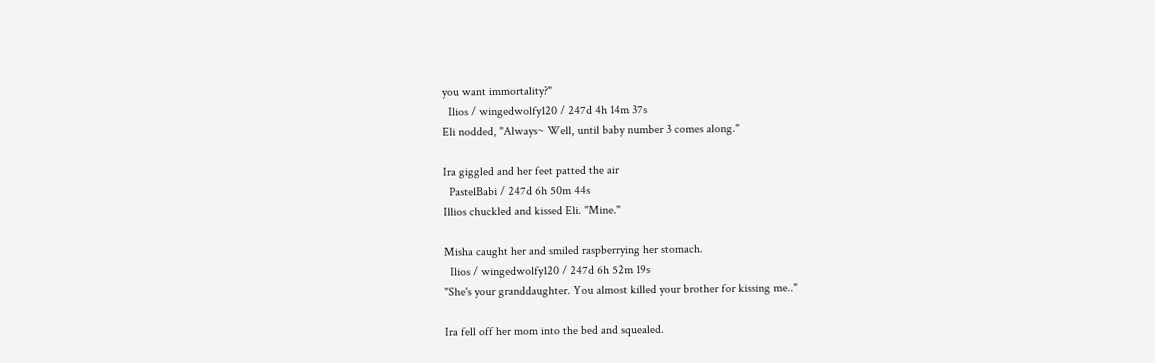you want immortality?"
  Ilios / wingedwolfy120 / 247d 4h 14m 37s
Eli nodded, "Always~ Well, until baby number 3 comes along."

Ira giggled and her feet patted the air
  PastelBabi / 247d 6h 50m 44s
Illios chuckled and kissed Eli. "Mine."

Misha caught her and smiled raspberrying her stomach.
  Ilios / wingedwolfy120 / 247d 6h 52m 19s
"She's your granddaughter. You almost killed your brother for kissing me.."

Ira fell off her mom into the bed and squealed.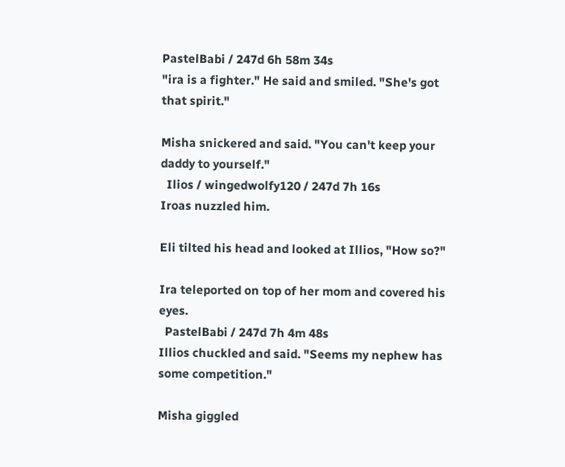PastelBabi / 247d 6h 58m 34s
"ira is a fighter." He said and smiled. "She's got that spirit."

Misha snickered and said. "You can't keep your daddy to yourself."
  Ilios / wingedwolfy120 / 247d 7h 16s
Iroas nuzzled him.

Eli tilted his head and looked at Illios, "How so?"

Ira teleported on top of her mom and covered his eyes.
  PastelBabi / 247d 7h 4m 48s
Illios chuckled and said. "Seems my nephew has some competition."

Misha giggled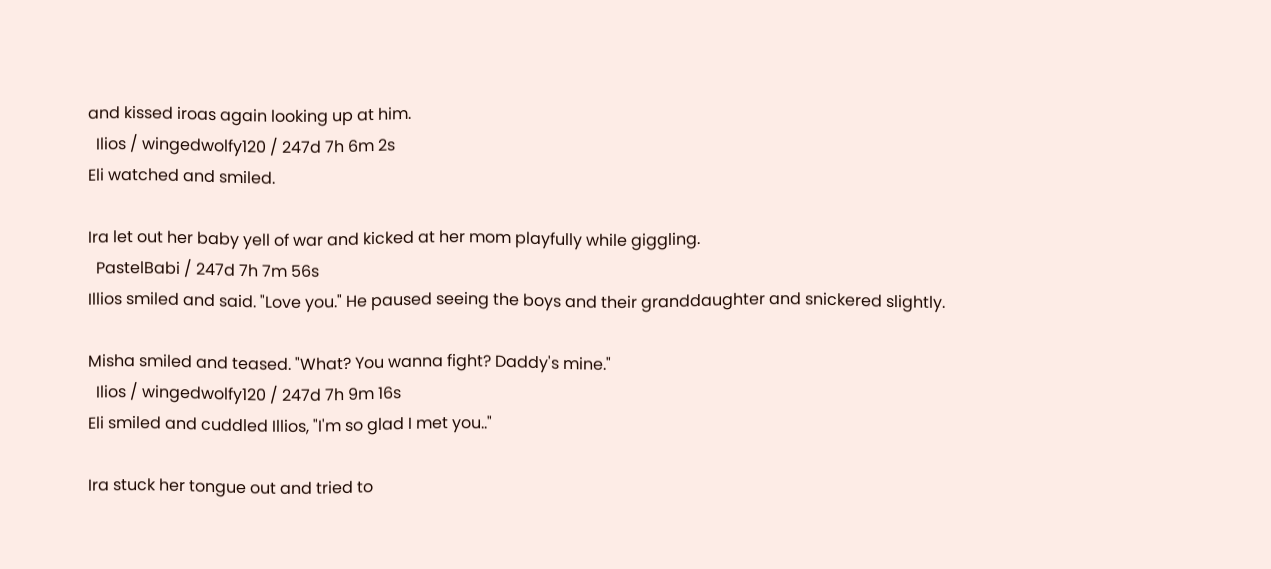and kissed iroas again looking up at him.
  Ilios / wingedwolfy120 / 247d 7h 6m 2s
Eli watched and smiled.

Ira let out her baby yell of war and kicked at her mom playfully while giggling.
  PastelBabi / 247d 7h 7m 56s
Illios smiled and said. "Love you." He paused seeing the boys and their granddaughter and snickered slightly.

Misha smiled and teased. "What? You wanna fight? Daddy's mine."
  Ilios / wingedwolfy120 / 247d 7h 9m 16s
Eli smiled and cuddled Illios, "I'm so glad I met you.."

Ira stuck her tongue out and tried to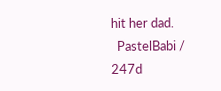hit her dad.
  PastelBabi / 247d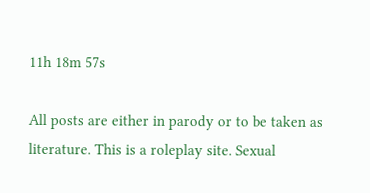11h 18m 57s

All posts are either in parody or to be taken as literature. This is a roleplay site. Sexual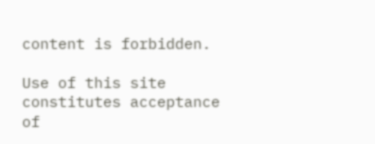content is forbidden.

Use of this site constitutes acceptance of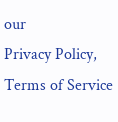our
Privacy Policy, Terms of Service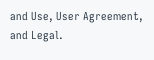and Use, User Agreement, and Legal.